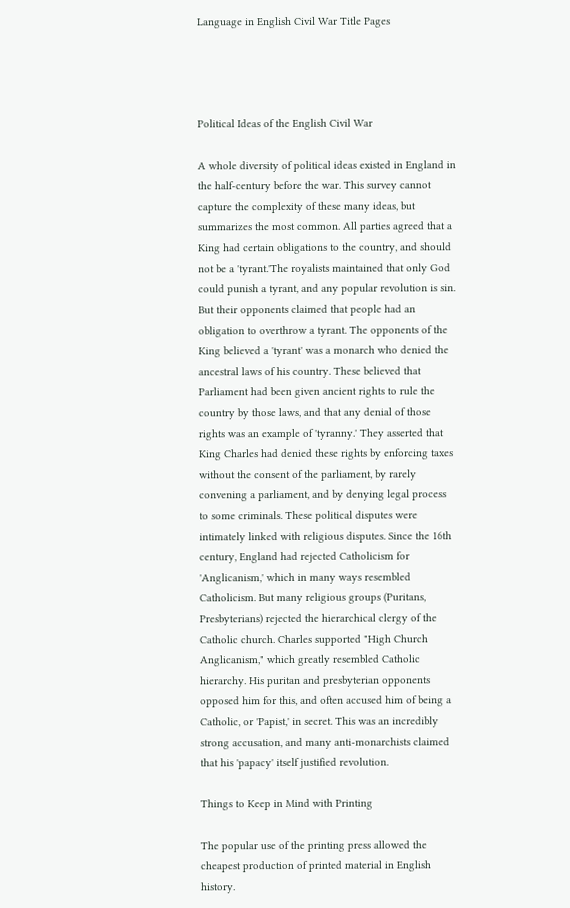Language in English Civil War Title Pages




Political Ideas of the English Civil War

A whole diversity of political ideas existed in England in the half-century before the war. This survey cannot capture the complexity of these many ideas, but summarizes the most common. All parties agreed that a King had certain obligations to the country, and should not be a 'tyrant.'The royalists maintained that only God could punish a tyrant, and any popular revolution is sin. But their opponents claimed that people had an obligation to overthrow a tyrant. The opponents of the King believed a 'tyrant' was a monarch who denied the ancestral laws of his country. These believed that Parliament had been given ancient rights to rule the country by those laws, and that any denial of those rights was an example of 'tyranny.' They asserted that King Charles had denied these rights by enforcing taxes without the consent of the parliament, by rarely convening a parliament, and by denying legal process to some criminals. These political disputes were intimately linked with religious disputes. Since the 16th century, England had rejected Catholicism for 'Anglicanism,' which in many ways resembled Catholicism. But many religious groups (Puritans, Presbyterians) rejected the hierarchical clergy of the Catholic church. Charles supported "High Church Anglicanism," which greatly resembled Catholic hierarchy. His puritan and presbyterian opponents opposed him for this, and often accused him of being a Catholic, or 'Papist,' in secret. This was an incredibly strong accusation, and many anti-monarchists claimed that his 'papacy' itself justified revolution.

Things to Keep in Mind with Printing

The popular use of the printing press allowed the cheapest production of printed material in English history.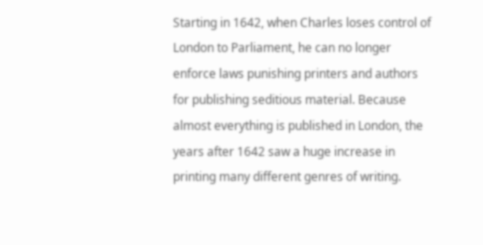Starting in 1642, when Charles loses control of London to Parliament, he can no longer enforce laws punishing printers and authors for publishing seditious material. Because almost everything is published in London, the years after 1642 saw a huge increase in printing many different genres of writing.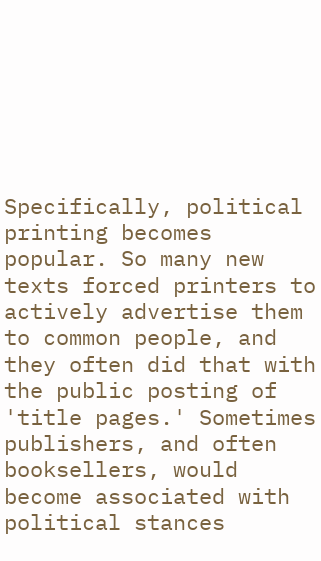Specifically, political printing becomes popular. So many new texts forced printers to actively advertise them to common people, and they often did that with the public posting of 'title pages.' Sometimes publishers, and often booksellers, would become associated with political stances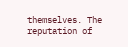themselves. The reputation of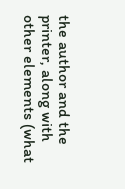the author and the printer, along with other elements (what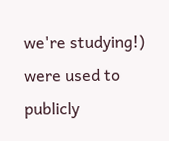we're studying!) were used to publicly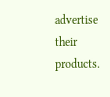advertise their products.